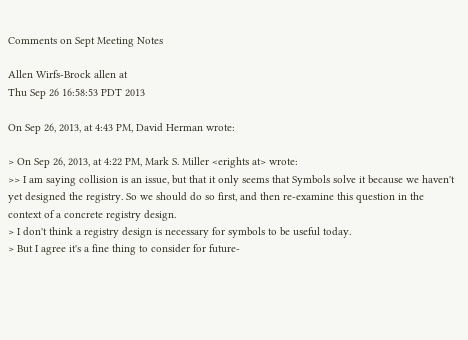Comments on Sept Meeting Notes

Allen Wirfs-Brock allen at
Thu Sep 26 16:58:53 PDT 2013

On Sep 26, 2013, at 4:43 PM, David Herman wrote:

> On Sep 26, 2013, at 4:22 PM, Mark S. Miller <erights at> wrote:
>> I am saying collision is an issue, but that it only seems that Symbols solve it because we haven't yet designed the registry. So we should do so first, and then re-examine this question in the context of a concrete registry design.
> I don't think a registry design is necessary for symbols to be useful today.
> But I agree it's a fine thing to consider for future-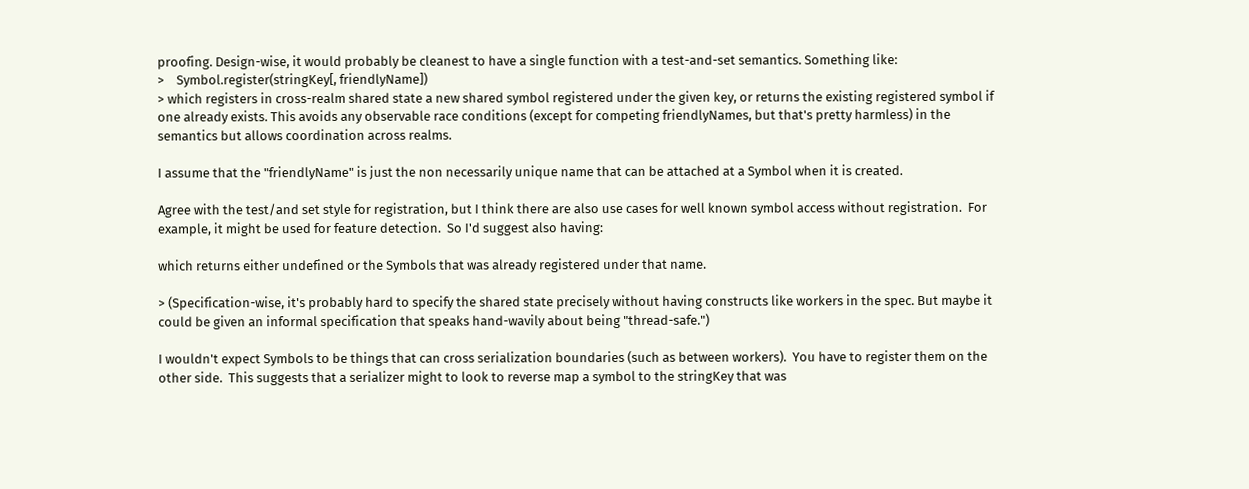proofing. Design-wise, it would probably be cleanest to have a single function with a test-and-set semantics. Something like:
>    Symbol.register(stringKey[, friendlyName])
> which registers in cross-realm shared state a new shared symbol registered under the given key, or returns the existing registered symbol if one already exists. This avoids any observable race conditions (except for competing friendlyNames, but that's pretty harmless) in the semantics but allows coordination across realms.

I assume that the "friendlyName" is just the non necessarily unique name that can be attached at a Symbol when it is created.

Agree with the test/and set style for registration, but I think there are also use cases for well known symbol access without registration.  For example, it might be used for feature detection.  So I'd suggest also having:

which returns either undefined or the Symbols that was already registered under that name.

> (Specification-wise, it's probably hard to specify the shared state precisely without having constructs like workers in the spec. But maybe it could be given an informal specification that speaks hand-wavily about being "thread-safe.")

I wouldn't expect Symbols to be things that can cross serialization boundaries (such as between workers).  You have to register them on the other side.  This suggests that a serializer might to look to reverse map a symbol to the stringKey that was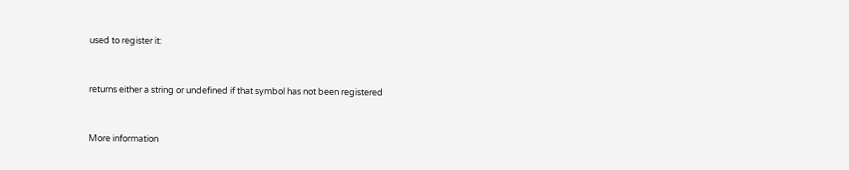used to register it:


returns either a string or undefined if that symbol has not been registered


More information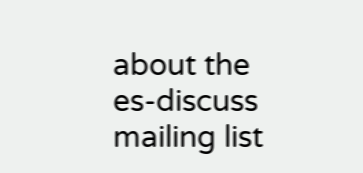about the es-discuss mailing list